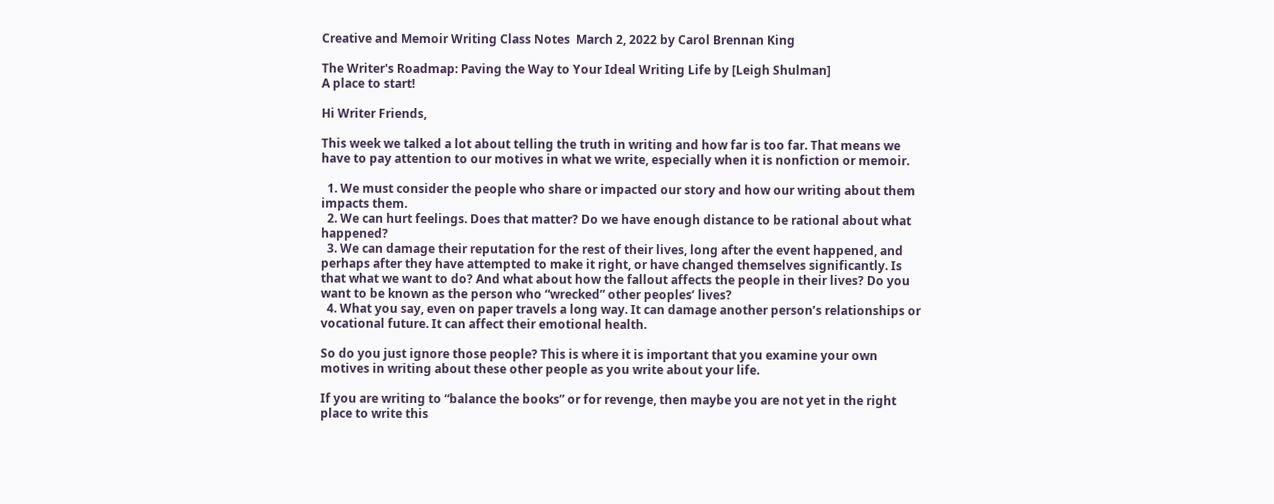Creative and Memoir Writing Class Notes  March 2, 2022 by Carol Brennan King

The Writer's Roadmap: Paving the Way to Your Ideal Writing Life by [Leigh Shulman]
A place to start!

Hi Writer Friends,

This week we talked a lot about telling the truth in writing and how far is too far. That means we have to pay attention to our motives in what we write, especially when it is nonfiction or memoir.

  1. We must consider the people who share or impacted our story and how our writing about them impacts them.
  2. We can hurt feelings. Does that matter? Do we have enough distance to be rational about what happened?
  3. We can damage their reputation for the rest of their lives, long after the event happened, and perhaps after they have attempted to make it right, or have changed themselves significantly. Is that what we want to do? And what about how the fallout affects the people in their lives? Do you want to be known as the person who “wrecked” other peoples’ lives?
  4. What you say, even on paper travels a long way. It can damage another person’s relationships or vocational future. It can affect their emotional health.

So do you just ignore those people? This is where it is important that you examine your own motives in writing about these other people as you write about your life.

If you are writing to “balance the books” or for revenge, then maybe you are not yet in the right place to write this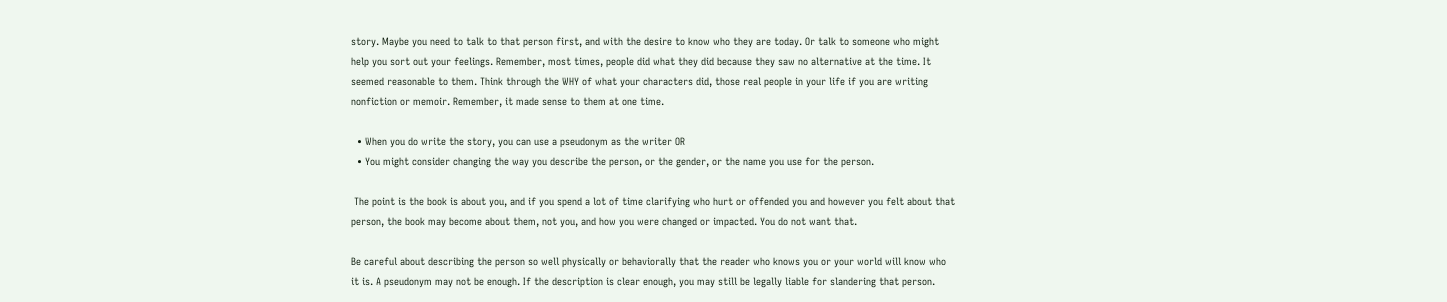story. Maybe you need to talk to that person first, and with the desire to know who they are today. Or talk to someone who might help you sort out your feelings. Remember, most times, people did what they did because they saw no alternative at the time. It seemed reasonable to them. Think through the WHY of what your characters did, those real people in your life if you are writing nonfiction or memoir. Remember, it made sense to them at one time.

  • When you do write the story, you can use a pseudonym as the writer OR
  • You might consider changing the way you describe the person, or the gender, or the name you use for the person.

 The point is the book is about you, and if you spend a lot of time clarifying who hurt or offended you and however you felt about that person, the book may become about them, not you, and how you were changed or impacted. You do not want that.

Be careful about describing the person so well physically or behaviorally that the reader who knows you or your world will know who it is. A pseudonym may not be enough. If the description is clear enough, you may still be legally liable for slandering that person.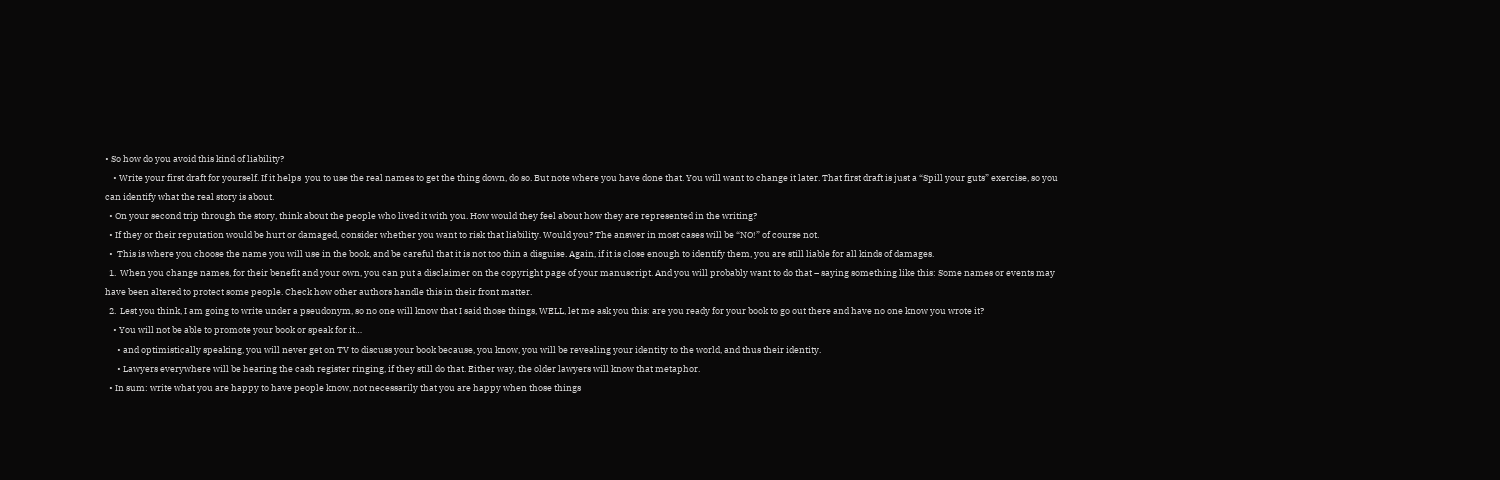• So how do you avoid this kind of liability?
    • Write your first draft for yourself. If it helps  you to use the real names to get the thing down, do so. But note where you have done that. You will want to change it later. That first draft is just a “Spill your guts” exercise, so you can identify what the real story is about.
  • On your second trip through the story, think about the people who lived it with you. How would they feel about how they are represented in the writing?
  • If they or their reputation would be hurt or damaged, consider whether you want to risk that liability. Would you? The answer in most cases will be “NO!” of course not.
  •  This is where you choose the name you will use in the book, and be careful that it is not too thin a disguise. Again, if it is close enough to identify them, you are still liable for all kinds of damages.
  1.  When you change names, for their benefit and your own, you can put a disclaimer on the copyright page of your manuscript. And you will probably want to do that – saying something like this: Some names or events may have been altered to protect some people. Check how other authors handle this in their front matter.
  2.  Lest you think, I am going to write under a pseudonym, so no one will know that I said those things, WELL, let me ask you this: are you ready for your book to go out there and have no one know you wrote it?
    • You will not be able to promote your book or speak for it…
      • and optimistically speaking, you will never get on TV to discuss your book because, you know, you will be revealing your identity to the world, and thus their identity.
      • Lawyers everywhere will be hearing the cash register ringing, if they still do that. Either way, the older lawyers will know that metaphor.
  • In sum: write what you are happy to have people know, not necessarily that you are happy when those things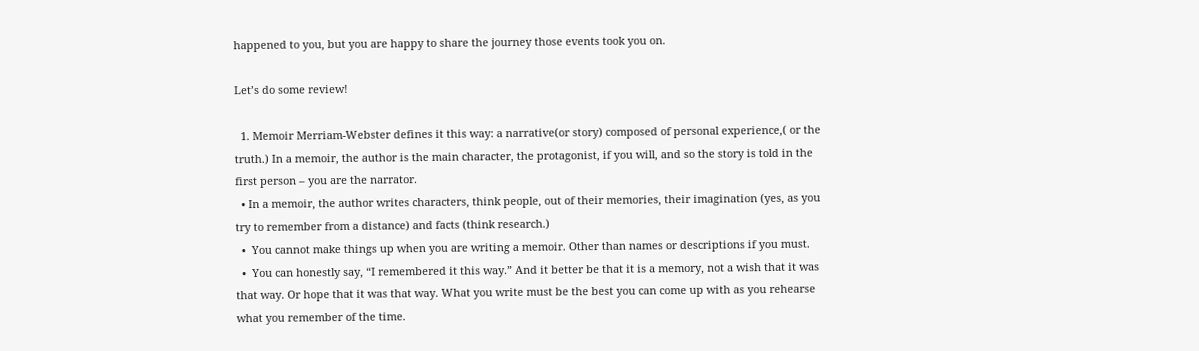happened to you, but you are happy to share the journey those events took you on.

Let’s do some review!

  1. Memoir Merriam-Webster defines it this way: a narrative(or story) composed of personal experience,( or the truth.) In a memoir, the author is the main character, the protagonist, if you will, and so the story is told in the first person – you are the narrator.
  • In a memoir, the author writes characters, think people, out of their memories, their imagination (yes, as you try to remember from a distance) and facts (think research.)
  •  You cannot make things up when you are writing a memoir. Other than names or descriptions if you must.
  •  You can honestly say, “I remembered it this way.” And it better be that it is a memory, not a wish that it was that way. Or hope that it was that way. What you write must be the best you can come up with as you rehearse what you remember of the time.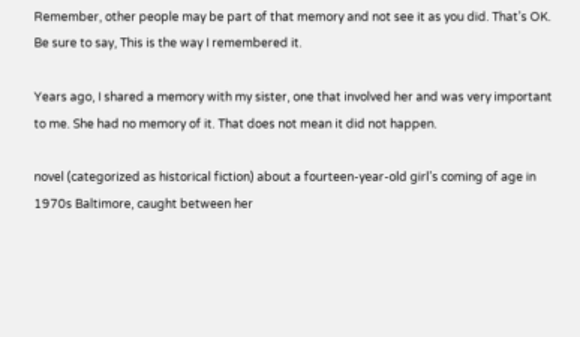Remember, other people may be part of that memory and not see it as you did. That’s OK. Be sure to say, This is the way I remembered it.

Years ago, I shared a memory with my sister, one that involved her and was very important to me. She had no memory of it. That does not mean it did not happen.

novel (categorized as historical fiction) about a fourteen-year-old girl’s coming of age in 1970s Baltimore, caught between her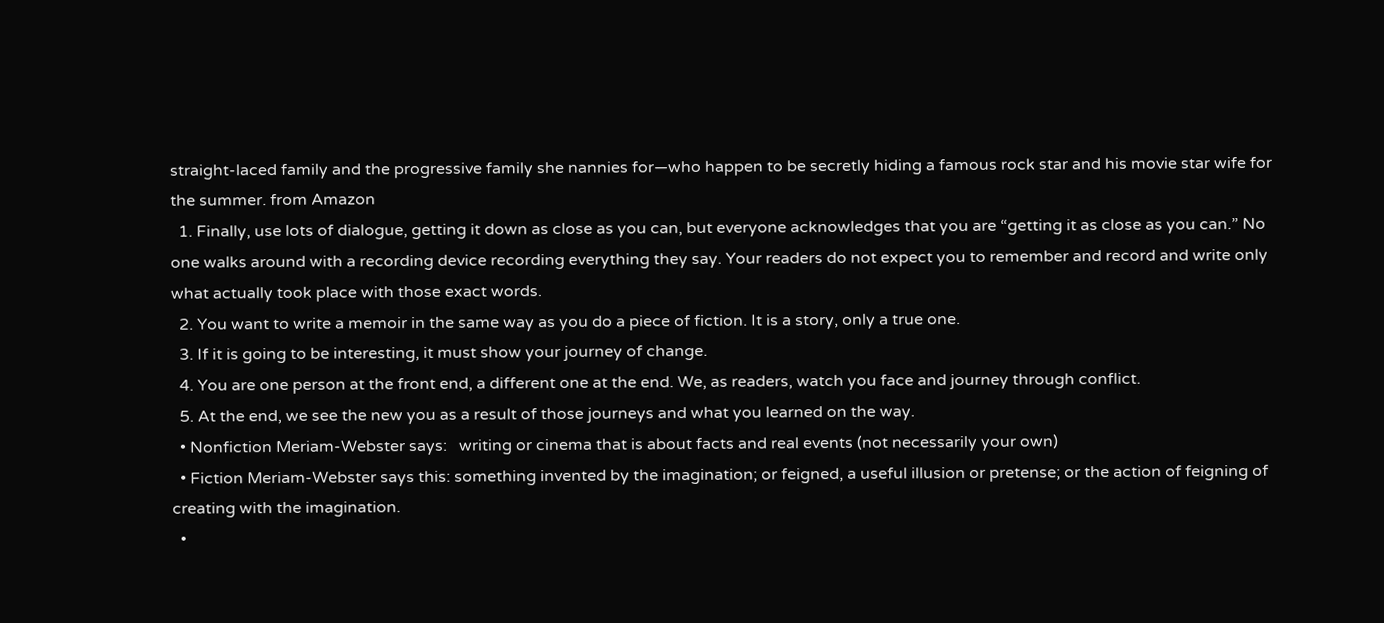straight-laced family and the progressive family she nannies for—who happen to be secretly hiding a famous rock star and his movie star wife for the summer. from Amazon
  1. Finally, use lots of dialogue, getting it down as close as you can, but everyone acknowledges that you are “getting it as close as you can.” No one walks around with a recording device recording everything they say. Your readers do not expect you to remember and record and write only what actually took place with those exact words.
  2. You want to write a memoir in the same way as you do a piece of fiction. It is a story, only a true one.
  3. If it is going to be interesting, it must show your journey of change.
  4. You are one person at the front end, a different one at the end. We, as readers, watch you face and journey through conflict.
  5. At the end, we see the new you as a result of those journeys and what you learned on the way.
  • Nonfiction Meriam-Webster says:   writing or cinema that is about facts and real events (not necessarily your own)
  • Fiction Meriam-Webster says this: something invented by the imagination; or feigned, a useful illusion or pretense; or the action of feigning of creating with the imagination.
  •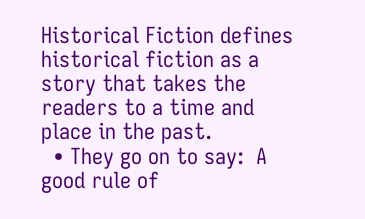Historical Fiction defines historical fiction as a story that takes the readers to a time and place in the past.
  • They go on to say:  A good rule of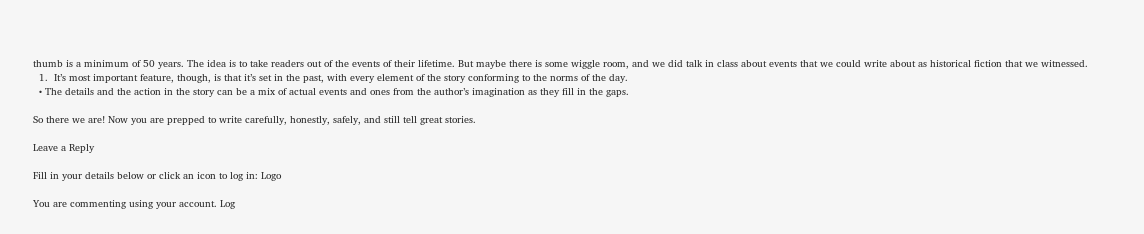thumb is a minimum of 50 years. The idea is to take readers out of the events of their lifetime. But maybe there is some wiggle room, and we did talk in class about events that we could write about as historical fiction that we witnessed.
  1.  It’s most important feature, though, is that it’s set in the past, with every element of the story conforming to the norms of the day.
  • The details and the action in the story can be a mix of actual events and ones from the author’s imagination as they fill in the gaps.

So there we are! Now you are prepped to write carefully, honestly, safely, and still tell great stories.

Leave a Reply

Fill in your details below or click an icon to log in: Logo

You are commenting using your account. Log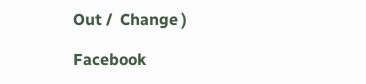Out /  Change )

Facebook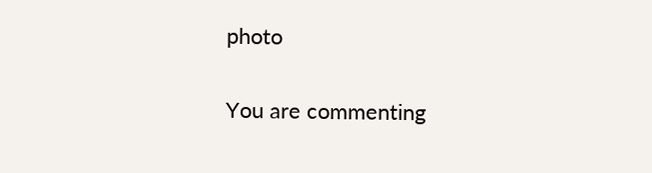photo

You are commenting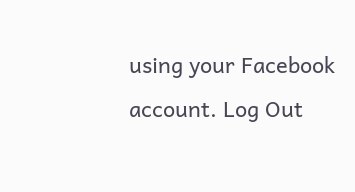using your Facebook account. Log Out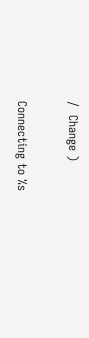/  Change )

Connecting to %s